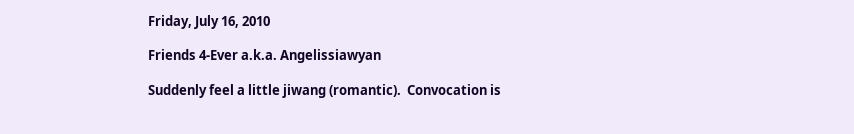Friday, July 16, 2010

Friends 4-Ever a.k.a. Angelissiawyan

Suddenly feel a little jiwang (romantic).  Convocation is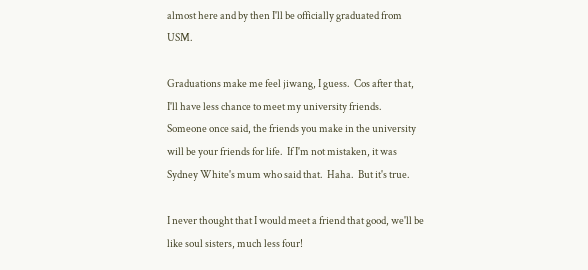almost here and by then I'll be officially graduated from USM.

Graduations make me feel jiwang, I guess.  Cos after that, I'll have less chance to meet my university friends.  Someone once said, the friends you make in the university will be your friends for life.  If I'm not mistaken, it was Sydney White's mum who said that.  Haha.  But it's true.

I never thought that I would meet a friend that good, we'll be like soul sisters, much less four!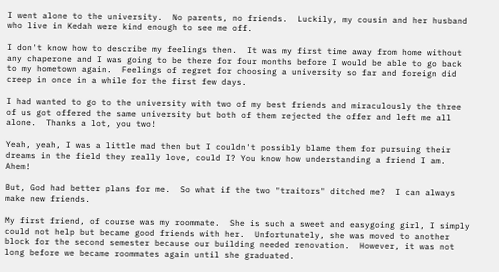I went alone to the university.  No parents, no friends.  Luckily, my cousin and her husband who live in Kedah were kind enough to see me off.

I don't know how to describe my feelings then.  It was my first time away from home without any chaperone and I was going to be there for four months before I would be able to go back to my hometown again.  Feelings of regret for choosing a university so far and foreign did creep in once in a while for the first few days.

I had wanted to go to the university with two of my best friends and miraculously the three of us got offered the same university but both of them rejected the offer and left me all alone.  Thanks a lot, you two!

Yeah, yeah, I was a little mad then but I couldn't possibly blame them for pursuing their dreams in the field they really love, could I? You know how understanding a friend I am.  Ahem!

But, God had better plans for me.  So what if the two "traitors" ditched me?  I can always make new friends.

My first friend, of course was my roommate.  She is such a sweet and easygoing girl, I simply could not help but became good friends with her.  Unfortunately, she was moved to another block for the second semester because our building needed renovation.  However, it was not long before we became roommates again until she graduated.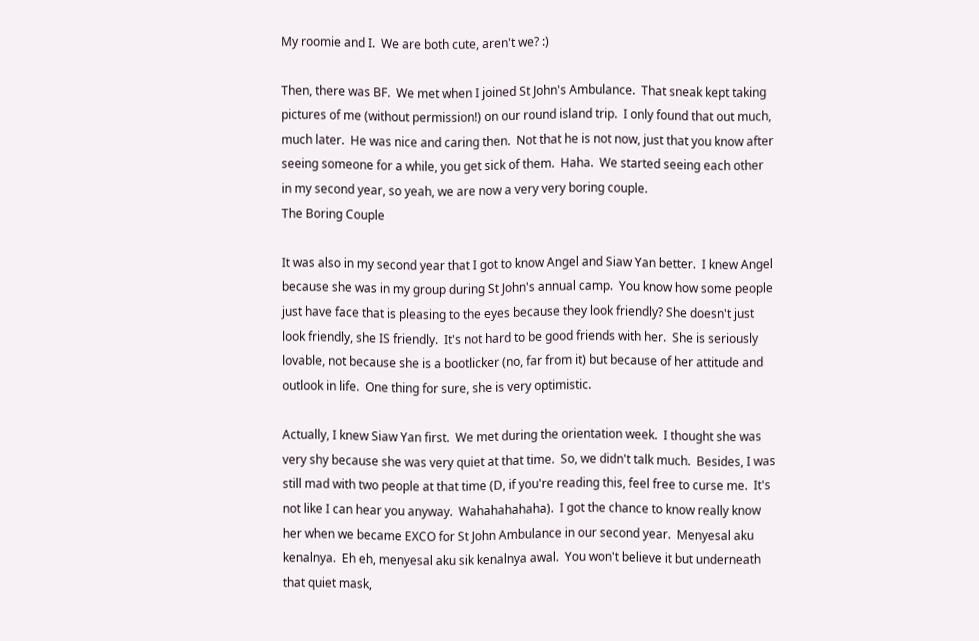My roomie and I.  We are both cute, aren't we? :)

Then, there was BF.  We met when I joined St John's Ambulance.  That sneak kept taking pictures of me (without permission!) on our round island trip.  I only found that out much, much later.  He was nice and caring then.  Not that he is not now, just that you know after seeing someone for a while, you get sick of them.  Haha.  We started seeing each other in my second year, so yeah, we are now a very very boring couple.
The Boring Couple

It was also in my second year that I got to know Angel and Siaw Yan better.  I knew Angel because she was in my group during St John's annual camp.  You know how some people just have face that is pleasing to the eyes because they look friendly? She doesn't just look friendly, she IS friendly.  It's not hard to be good friends with her.  She is seriously lovable, not because she is a bootlicker (no, far from it) but because of her attitude and outlook in life.  One thing for sure, she is very optimistic.

Actually, I knew Siaw Yan first.  We met during the orientation week.  I thought she was very shy because she was very quiet at that time.  So, we didn't talk much.  Besides, I was still mad with two people at that time (D, if you're reading this, feel free to curse me.  It's not like I can hear you anyway.  Wahahahahaha).  I got the chance to know really know her when we became EXCO for St John Ambulance in our second year.  Menyesal aku kenalnya.  Eh eh, menyesal aku sik kenalnya awal.  You won't believe it but underneath that quiet mask,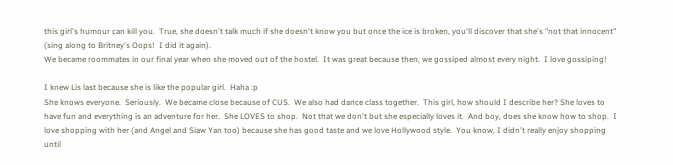this girl's humour can kill you.  True, she doesn't talk much if she doesn't know you but once the ice is broken, you'll discover that she's "not that innocent" (sing along to Britney's Oops!  I did it again).
We became roommates in our final year when she moved out of the hostel.  It was great because then, we gossiped almost every night.  I love gossiping!

I knew Lis last because she is like the popular girl.  Haha :p
She knows everyone.  Seriously.  We became close because of CUS.  We also had dance class together.  This girl, how should I describe her? She loves to have fun and everything is an adventure for her.  She LOVES to shop.  Not that we don't but she especially loves it.  And boy, does she know how to shop.  I love shopping with her (and Angel and Siaw Yan too) because she has good taste and we love Hollywood style.  You know, I didn't really enjoy shopping until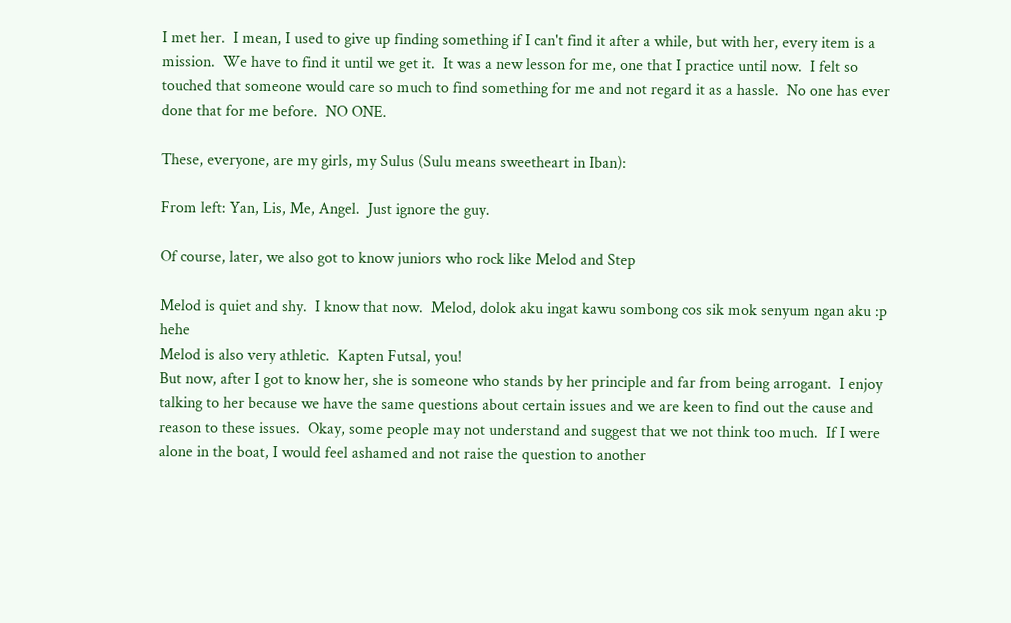I met her.  I mean, I used to give up finding something if I can't find it after a while, but with her, every item is a mission.  We have to find it until we get it.  It was a new lesson for me, one that I practice until now.  I felt so touched that someone would care so much to find something for me and not regard it as a hassle.  No one has ever done that for me before.  NO ONE.

These, everyone, are my girls, my Sulus (Sulu means sweetheart in Iban):

From left: Yan, Lis, Me, Angel.  Just ignore the guy.

Of course, later, we also got to know juniors who rock like Melod and Step

Melod is quiet and shy.  I know that now.  Melod, dolok aku ingat kawu sombong cos sik mok senyum ngan aku :p hehe
Melod is also very athletic.  Kapten Futsal, you!
But now, after I got to know her, she is someone who stands by her principle and far from being arrogant.  I enjoy talking to her because we have the same questions about certain issues and we are keen to find out the cause and reason to these issues.  Okay, some people may not understand and suggest that we not think too much.  If I were alone in the boat, I would feel ashamed and not raise the question to another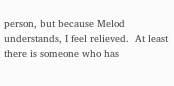person, but because Melod understands, I feel relieved.  At least there is someone who has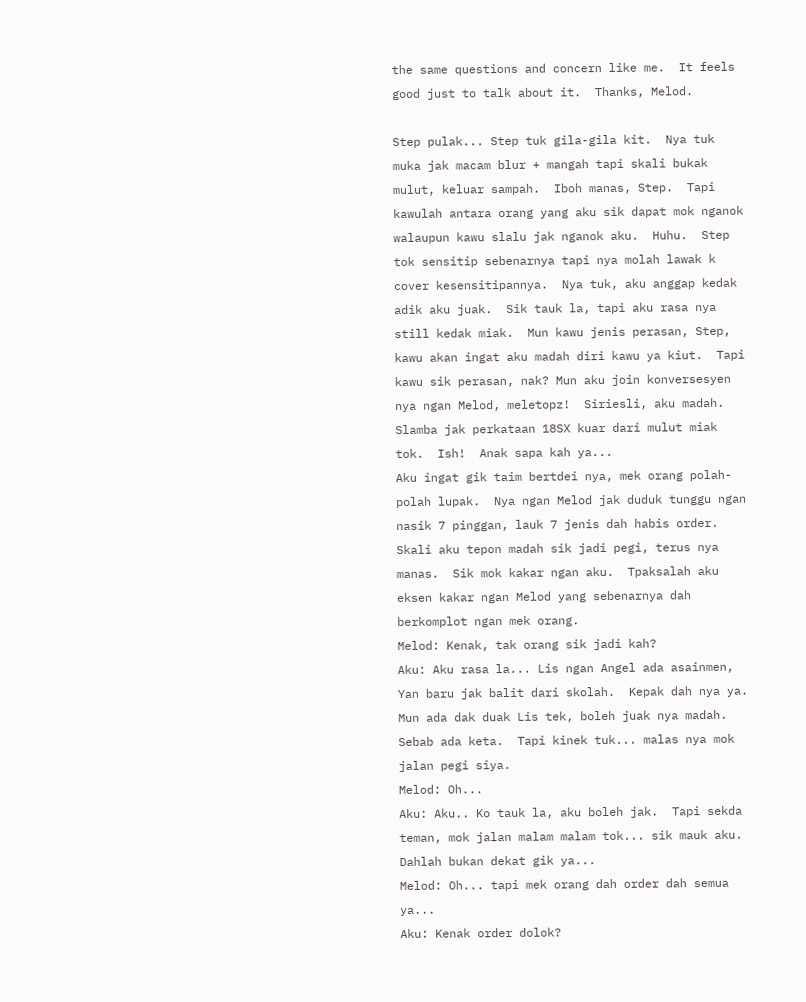the same questions and concern like me.  It feels good just to talk about it.  Thanks, Melod.

Step pulak... Step tuk gila-gila kit.  Nya tuk muka jak macam blur + mangah tapi skali bukak mulut, keluar sampah.  Iboh manas, Step.  Tapi kawulah antara orang yang aku sik dapat mok nganok walaupun kawu slalu jak nganok aku.  Huhu.  Step tok sensitip sebenarnya tapi nya molah lawak k cover kesensitipannya.  Nya tuk, aku anggap kedak adik aku juak.  Sik tauk la, tapi aku rasa nya still kedak miak.  Mun kawu jenis perasan, Step, kawu akan ingat aku madah diri kawu ya kiut.  Tapi kawu sik perasan, nak? Mun aku join konversesyen nya ngan Melod, meletopz!  Siriesli, aku madah.  Slamba jak perkataan 18SX kuar dari mulut miak tok.  Ish!  Anak sapa kah ya...
Aku ingat gik taim bertdei nya, mek orang polah-polah lupak.  Nya ngan Melod jak duduk tunggu ngan nasik 7 pinggan, lauk 7 jenis dah habis order.  Skali aku tepon madah sik jadi pegi, terus nya manas.  Sik mok kakar ngan aku.  Tpaksalah aku eksen kakar ngan Melod yang sebenarnya dah berkomplot ngan mek orang.
Melod: Kenak, tak orang sik jadi kah?
Aku: Aku rasa la... Lis ngan Angel ada asainmen, Yan baru jak balit dari skolah.  Kepak dah nya ya.  Mun ada dak duak Lis tek, boleh juak nya madah.  Sebab ada keta.  Tapi kinek tuk... malas nya mok jalan pegi siya.
Melod: Oh...
Aku: Aku.. Ko tauk la, aku boleh jak.  Tapi sekda teman, mok jalan malam malam tok... sik mauk aku.  Dahlah bukan dekat gik ya...
Melod: Oh... tapi mek orang dah order dah semua ya...
Aku: Kenak order dolok?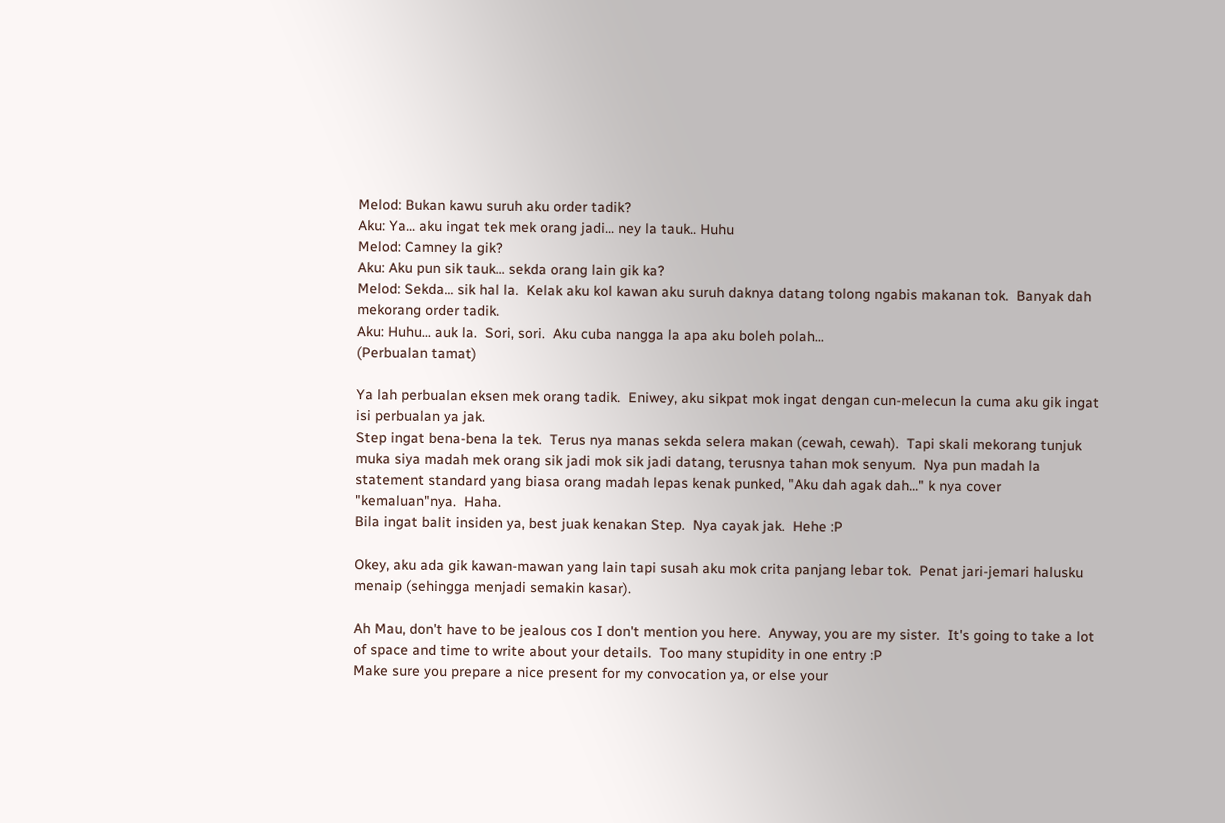Melod: Bukan kawu suruh aku order tadik?
Aku: Ya... aku ingat tek mek orang jadi... ney la tauk.. Huhu
Melod: Camney la gik?
Aku: Aku pun sik tauk... sekda orang lain gik ka?
Melod: Sekda... sik hal la.  Kelak aku kol kawan aku suruh daknya datang tolong ngabis makanan tok.  Banyak dah mekorang order tadik.
Aku: Huhu... auk la.  Sori, sori.  Aku cuba nangga la apa aku boleh polah...
(Perbualan tamat)

Ya lah perbualan eksen mek orang tadik.  Eniwey, aku sikpat mok ingat dengan cun-melecun la cuma aku gik ingat isi perbualan ya jak.
Step ingat bena-bena la tek.  Terus nya manas sekda selera makan (cewah, cewah).  Tapi skali mekorang tunjuk muka siya madah mek orang sik jadi mok sik jadi datang, terusnya tahan mok senyum.  Nya pun madah la statement standard yang biasa orang madah lepas kenak punked, "Aku dah agak dah..." k nya cover "kemaluan"nya.  Haha.
Bila ingat balit insiden ya, best juak kenakan Step.  Nya cayak jak.  Hehe :P

Okey, aku ada gik kawan-mawan yang lain tapi susah aku mok crita panjang lebar tok.  Penat jari-jemari halusku menaip (sehingga menjadi semakin kasar).

Ah Mau, don't have to be jealous cos I don't mention you here.  Anyway, you are my sister.  It's going to take a lot of space and time to write about your details.  Too many stupidity in one entry :P
Make sure you prepare a nice present for my convocation ya, or else your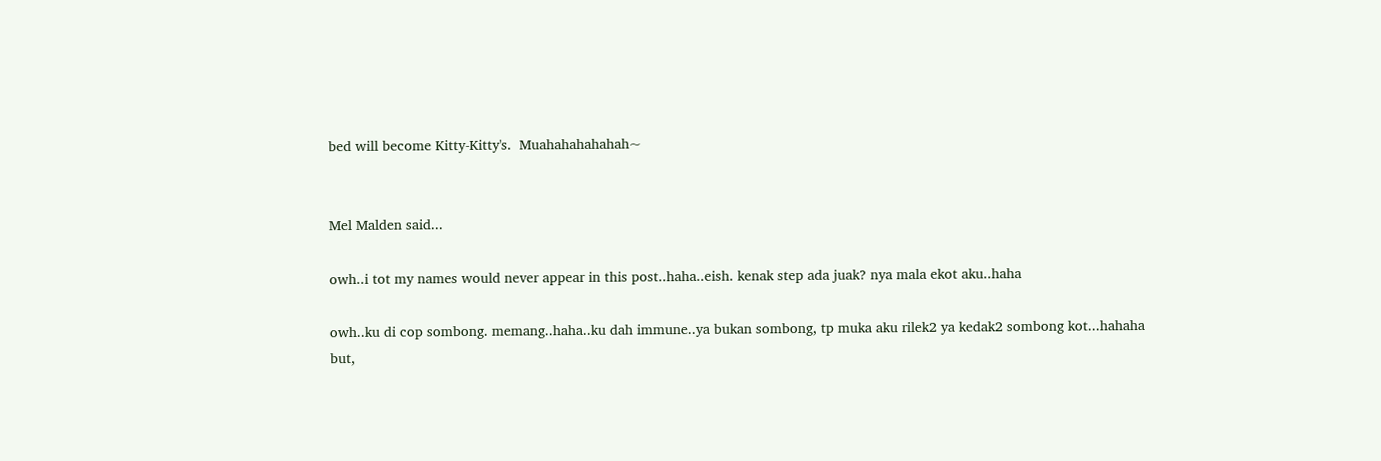bed will become Kitty-Kitty's.  Muahahahahahah~


Mel Malden said...

owh..i tot my names would never appear in this post..haha..eish. kenak step ada juak? nya mala ekot aku..haha

owh..ku di cop sombong. memang..haha..ku dah immune..ya bukan sombong, tp muka aku rilek2 ya kedak2 sombong kot...hahaha
but,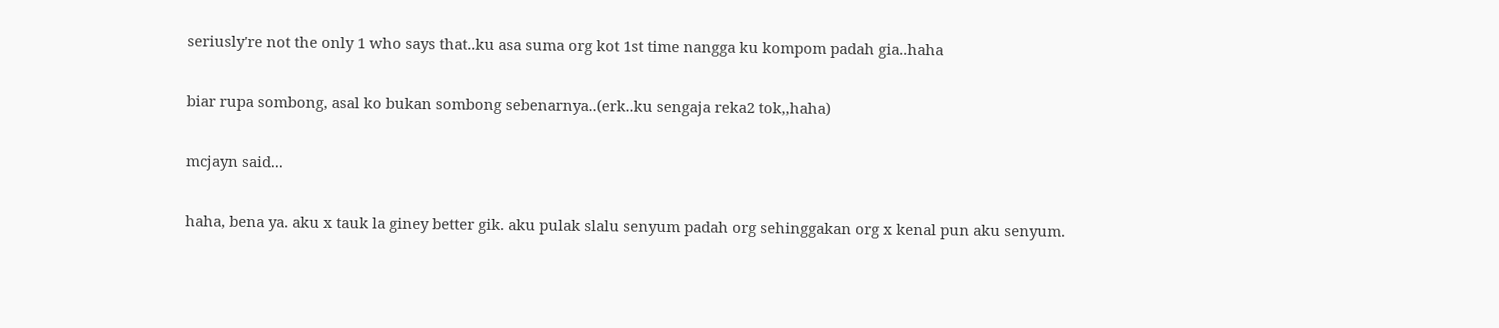seriusly're not the only 1 who says that..ku asa suma org kot 1st time nangga ku kompom padah gia..haha

biar rupa sombong, asal ko bukan sombong sebenarnya..(erk..ku sengaja reka2 tok,,haha)

mcjayn said...

haha, bena ya. aku x tauk la giney better gik. aku pulak slalu senyum padah org sehinggakan org x kenal pun aku senyum.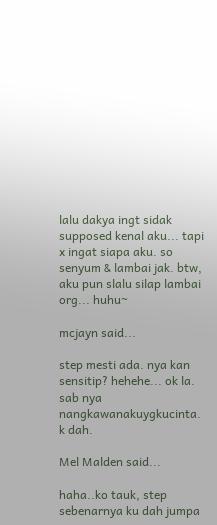lalu dakya ingt sidak supposed kenal aku... tapi x ingat siapa aku. so senyum & lambai jak. btw, aku pun slalu silap lambai org... huhu~

mcjayn said...

step mesti ada. nya kan sensitip? hehehe... ok la. sab nya nangkawanakuygkucinta. k dah.

Mel Malden said...

haha..ko tauk, step sebenarnya ku dah jumpa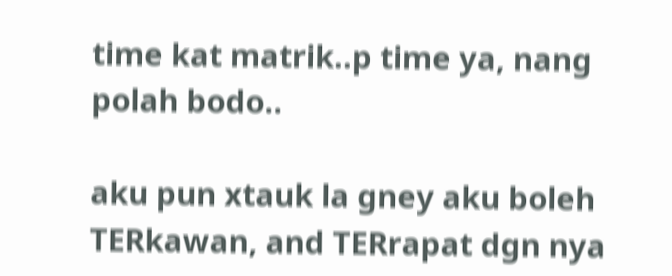time kat matrik..p time ya, nang polah bodo..

aku pun xtauk la gney aku boleh TERkawan, and TERrapat dgn nya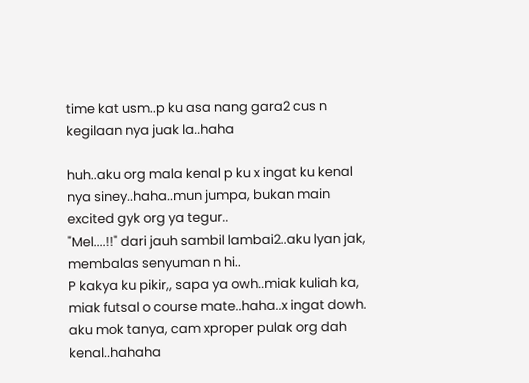time kat usm..p ku asa nang gara2 cus n kegilaan nya juak la..haha

huh..aku org mala kenal p ku x ingat ku kenal nya siney..haha..mun jumpa, bukan main excited gyk org ya tegur..
"Mel....!!" dari jauh sambil lambai2..aku lyan jak, membalas senyuman n hi..
P kakya ku pikir,, sapa ya owh..miak kuliah ka, miak futsal o course mate..haha..x ingat dowh.
aku mok tanya, cam xproper pulak org dah kenal..hahaha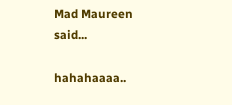Mad Maureen said...

hahahaaaa..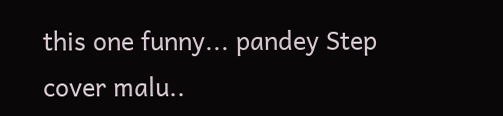this one funny... pandey Step cover malu..